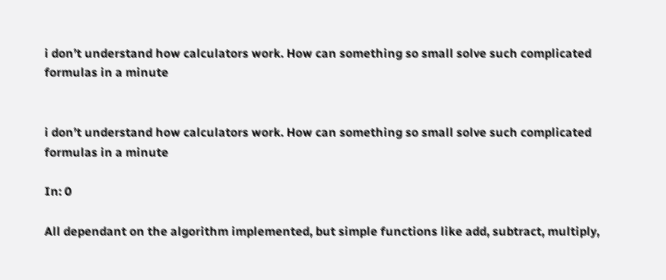i don’t understand how calculators work. How can something so small solve such complicated formulas in a minute


i don’t understand how calculators work. How can something so small solve such complicated formulas in a minute

In: 0

All dependant on the algorithm implemented, but simple functions like add, subtract, multiply,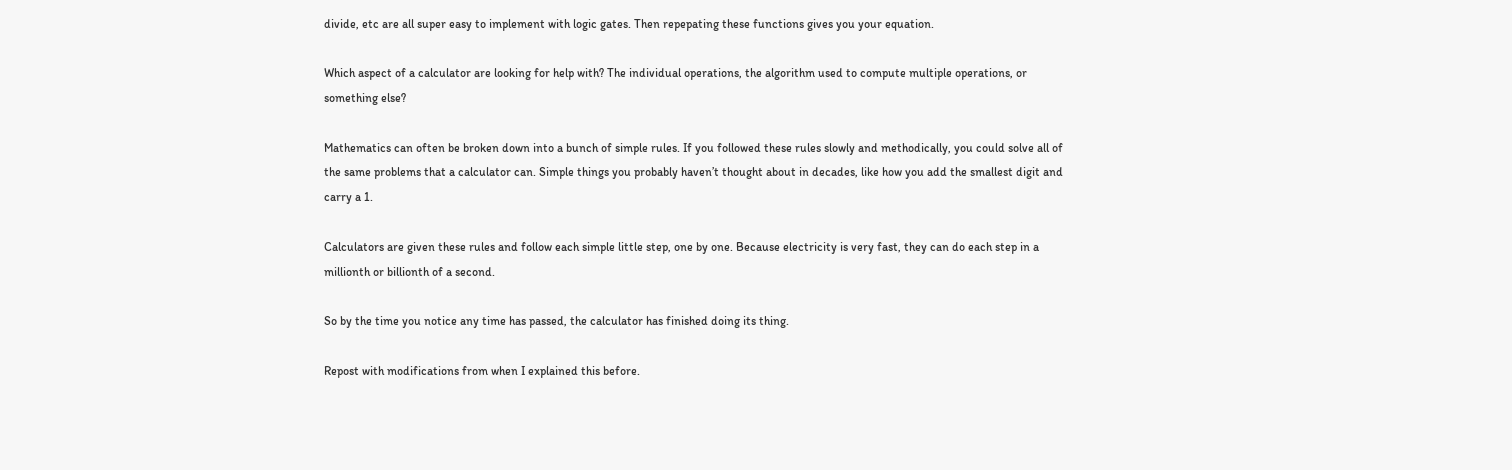divide, etc are all super easy to implement with logic gates. Then repepating these functions gives you your equation.

Which aspect of a calculator are looking for help with? The individual operations, the algorithm used to compute multiple operations, or something else?

Mathematics can often be broken down into a bunch of simple rules. If you followed these rules slowly and methodically, you could solve all of the same problems that a calculator can. Simple things you probably haven’t thought about in decades, like how you add the smallest digit and carry a 1.

Calculators are given these rules and follow each simple little step, one by one. Because electricity is very fast, they can do each step in a millionth or billionth of a second.

So by the time you notice any time has passed, the calculator has finished doing its thing.

Repost with modifications from when I explained this before.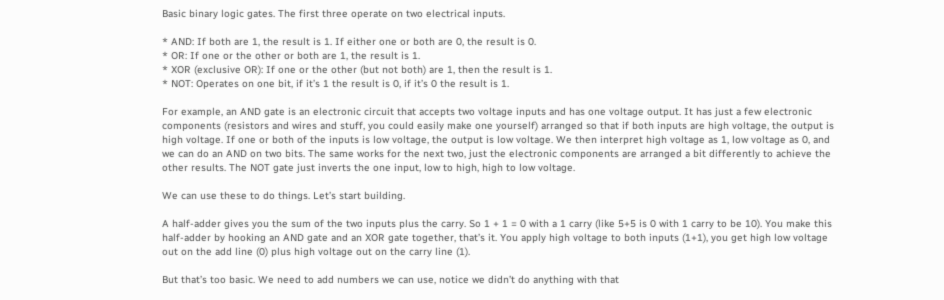Basic binary logic gates. The first three operate on two electrical inputs.

* AND: If both are 1, the result is 1. If either one or both are 0, the result is 0.
* OR: If one or the other or both are 1, the result is 1.
* XOR (exclusive OR): If one or the other (but not both) are 1, then the result is 1.
* NOT: Operates on one bit, if it’s 1 the result is 0, if it’s 0 the result is 1.

For example, an AND gate is an electronic circuit that accepts two voltage inputs and has one voltage output. It has just a few electronic components (resistors and wires and stuff, you could easily make one yourself) arranged so that if both inputs are high voltage, the output is high voltage. If one or both of the inputs is low voltage, the output is low voltage. We then interpret high voltage as 1, low voltage as 0, and we can do an AND on two bits. The same works for the next two, just the electronic components are arranged a bit differently to achieve the other results. The NOT gate just inverts the one input, low to high, high to low voltage.

We can use these to do things. Let’s start building.

A half-adder gives you the sum of the two inputs plus the carry. So 1 + 1 = 0 with a 1 carry (like 5+5 is 0 with 1 carry to be 10). You make this half-adder by hooking an AND gate and an XOR gate together, that’s it. You apply high voltage to both inputs (1+1), you get high low voltage out on the add line (0) plus high voltage out on the carry line (1).

But that’s too basic. We need to add numbers we can use, notice we didn’t do anything with that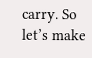carry. So let’s make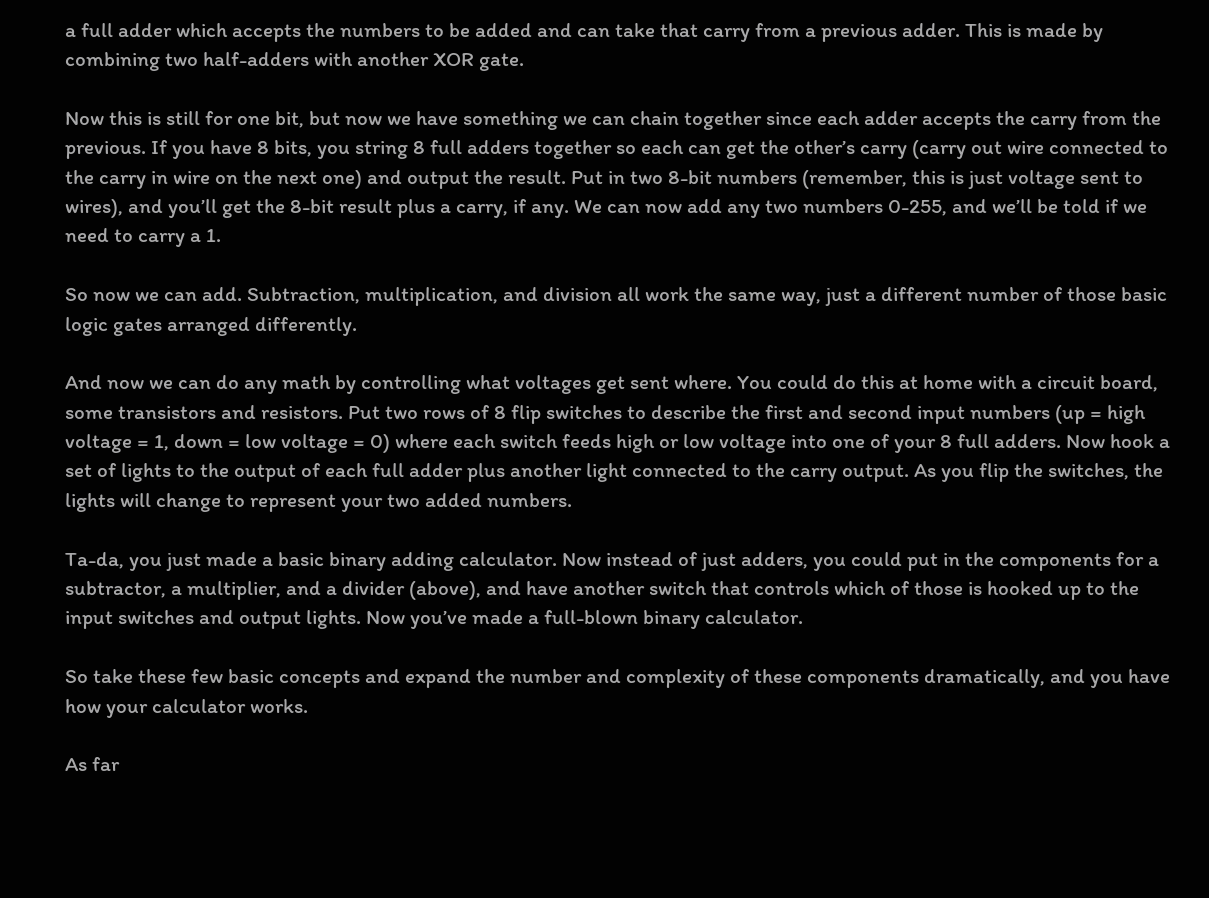a full adder which accepts the numbers to be added and can take that carry from a previous adder. This is made by combining two half-adders with another XOR gate.

Now this is still for one bit, but now we have something we can chain together since each adder accepts the carry from the previous. If you have 8 bits, you string 8 full adders together so each can get the other’s carry (carry out wire connected to the carry in wire on the next one) and output the result. Put in two 8-bit numbers (remember, this is just voltage sent to wires), and you’ll get the 8-bit result plus a carry, if any. We can now add any two numbers 0-255, and we’ll be told if we need to carry a 1.

So now we can add. Subtraction, multiplication, and division all work the same way, just a different number of those basic logic gates arranged differently.

And now we can do any math by controlling what voltages get sent where. You could do this at home with a circuit board, some transistors and resistors. Put two rows of 8 flip switches to describe the first and second input numbers (up = high voltage = 1, down = low voltage = 0) where each switch feeds high or low voltage into one of your 8 full adders. Now hook a set of lights to the output of each full adder plus another light connected to the carry output. As you flip the switches, the lights will change to represent your two added numbers.

Ta-da, you just made a basic binary adding calculator. Now instead of just adders, you could put in the components for a subtractor, a multiplier, and a divider (above), and have another switch that controls which of those is hooked up to the input switches and output lights. Now you’ve made a full-blown binary calculator.

So take these few basic concepts and expand the number and complexity of these components dramatically, and you have how your calculator works.

As far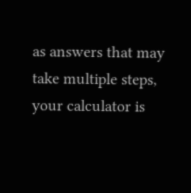as answers that may take multiple steps, your calculator is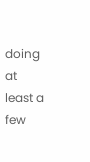doing at least a few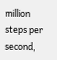million steps per second,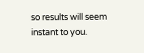so results will seem instant to you.